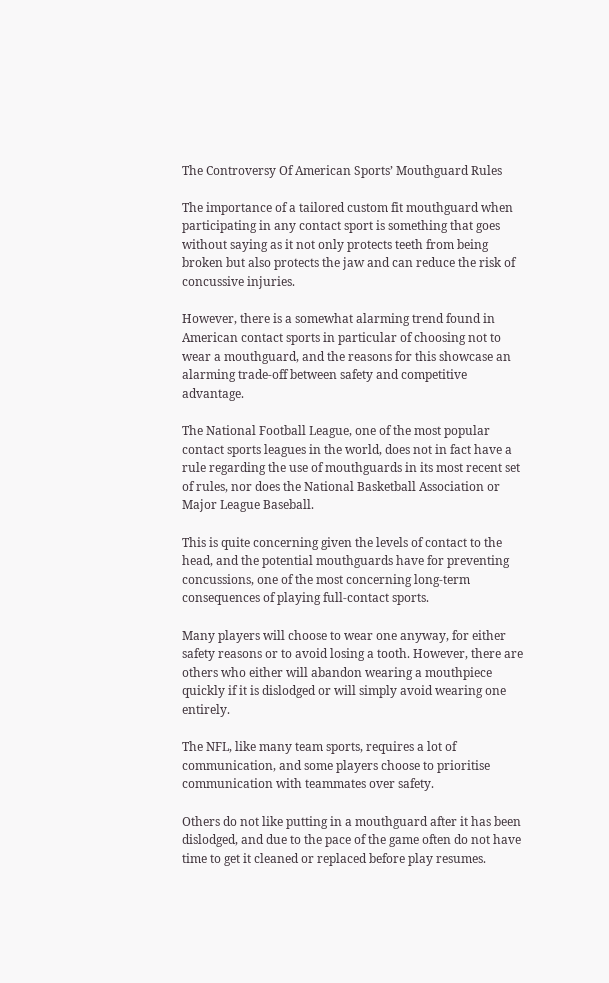The Controversy Of American Sports’ Mouthguard Rules

The importance of a tailored custom fit mouthguard when participating in any contact sport is something that goes without saying as it not only protects teeth from being broken but also protects the jaw and can reduce the risk of concussive injuries.

However, there is a somewhat alarming trend found in American contact sports in particular of choosing not to wear a mouthguard, and the reasons for this showcase an alarming trade-off between safety and competitive advantage.

The National Football League, one of the most popular contact sports leagues in the world, does not in fact have a rule regarding the use of mouthguards in its most recent set of rules, nor does the National Basketball Association or Major League Baseball.

This is quite concerning given the levels of contact to the head, and the potential mouthguards have for preventing concussions, one of the most concerning long-term consequences of playing full-contact sports.

Many players will choose to wear one anyway, for either safety reasons or to avoid losing a tooth. However, there are others who either will abandon wearing a mouthpiece quickly if it is dislodged or will simply avoid wearing one entirely.

The NFL, like many team sports, requires a lot of communication, and some players choose to prioritise communication with teammates over safety.

Others do not like putting in a mouthguard after it has been dislodged, and due to the pace of the game often do not have time to get it cleaned or replaced before play resumes.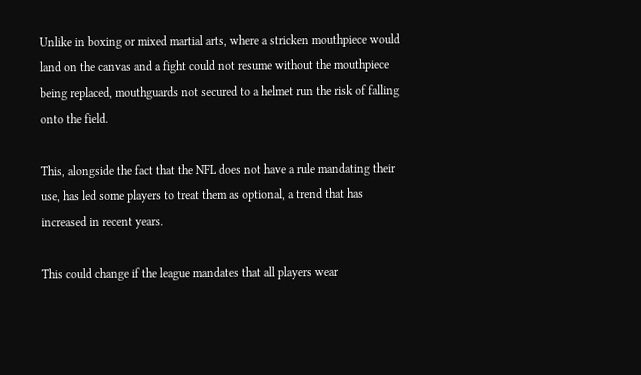Unlike in boxing or mixed martial arts, where a stricken mouthpiece would land on the canvas and a fight could not resume without the mouthpiece being replaced, mouthguards not secured to a helmet run the risk of falling onto the field.

This, alongside the fact that the NFL does not have a rule mandating their use, has led some players to treat them as optional, a trend that has increased in recent years.

This could change if the league mandates that all players wear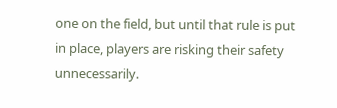one on the field, but until that rule is put in place, players are risking their safety unnecessarily.